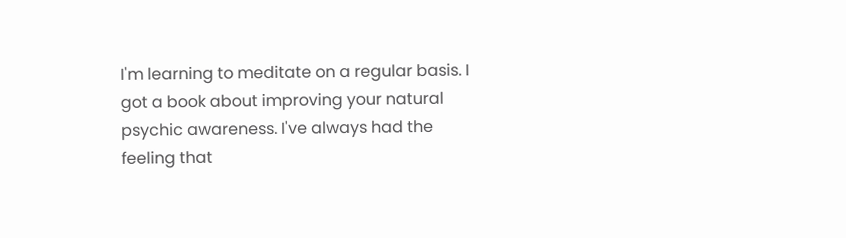I'm learning to meditate on a regular basis. I got a book about improving your natural psychic awareness. I've always had the feeling that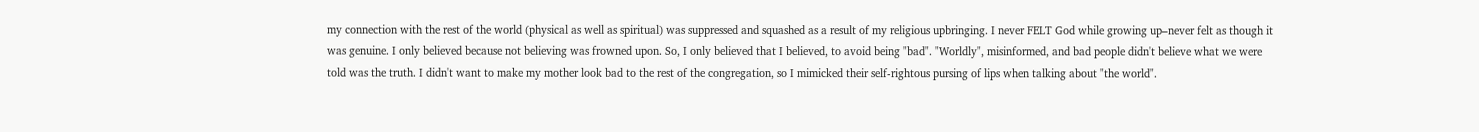my connection with the rest of the world (physical as well as spiritual) was suppressed and squashed as a result of my religious upbringing. I never FELT God while growing up–never felt as though it was genuine. I only believed because not believing was frowned upon. So, I only believed that I believed, to avoid being "bad". "Worldly", misinformed, and bad people didn't believe what we were told was the truth. I didn't want to make my mother look bad to the rest of the congregation, so I mimicked their self-rightous pursing of lips when talking about "the world".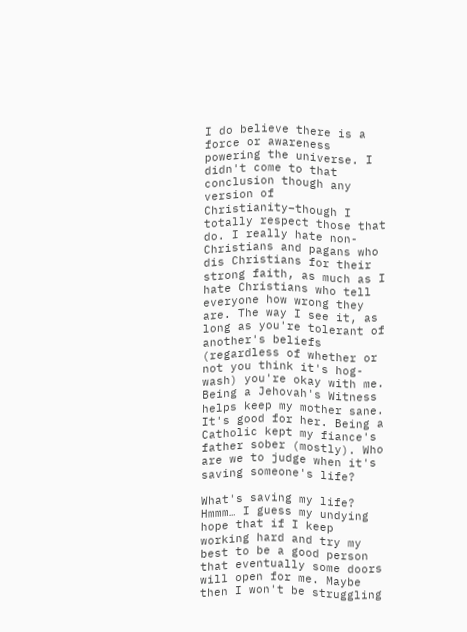I do believe there is a force or awareness powering the universe. I didn't come to that conclusion though any version of Christianity–though I totally respect those that do. I really hate non-Christians and pagans who dis Christians for their strong faith, as much as I hate Christians who tell everyone how wrong they are. The way I see it, as long as you're tolerant of another's beliefs (regardless of whether or not you think it's hog-wash) you're okay with me. Being a Jehovah's Witness helps keep my mother sane. It's good for her. Being a Catholic kept my fiance's father sober (mostly). Who are we to judge when it's saving someone's life?

What's saving my life? Hmmm… I guess my undying hope that if I keep working hard and try my best to be a good person that eventually some doors will open for me. Maybe then I won't be struggling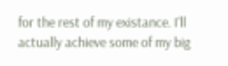for the rest of my existance. I'll actually achieve some of my big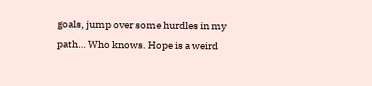goals, jump over some hurdles in my path… Who knows. Hope is a weird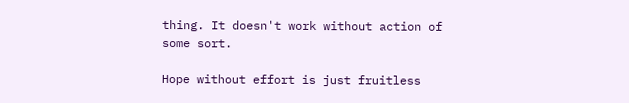thing. It doesn't work without action of some sort.

Hope without effort is just fruitless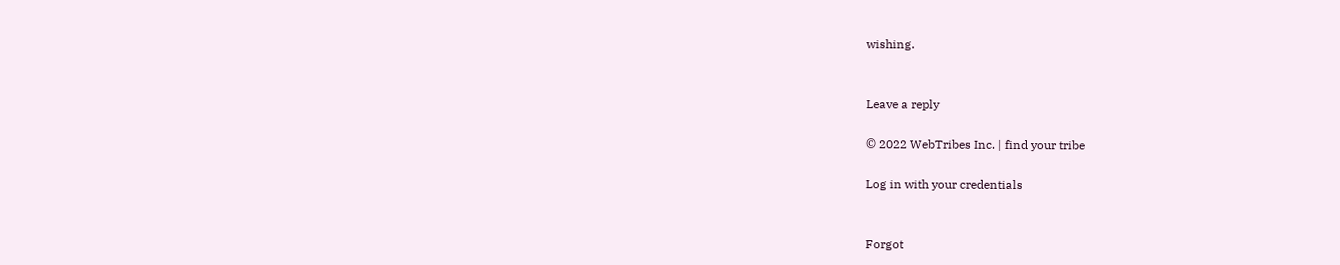wishing.


Leave a reply

© 2022 WebTribes Inc. | find your tribe

Log in with your credentials


Forgot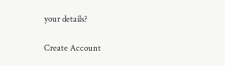your details?

Create Account